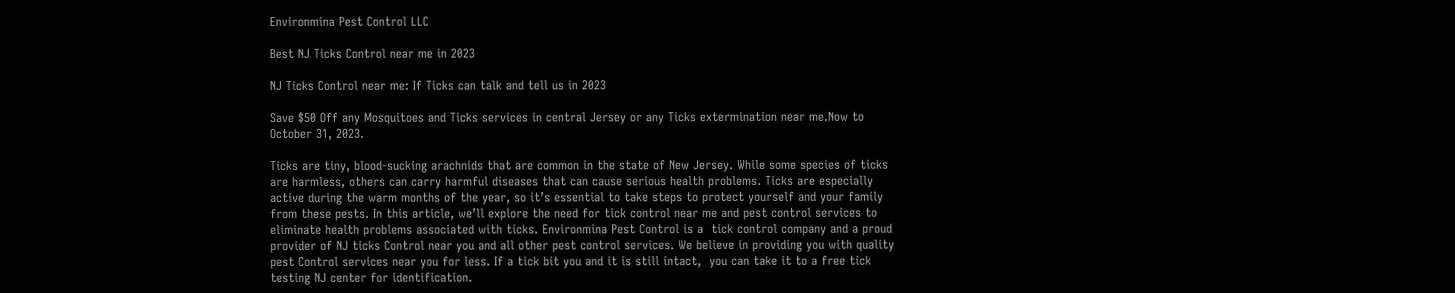Environmina Pest Control LLC

Best NJ Ticks Control near me in 2023

NJ Ticks Control near me: If Ticks can talk and tell us in 2023

Save $50 Off any Mosquitoes and Ticks services in central Jersey or any Ticks extermination near me.Now to October 31, 2023.

Ticks are tiny, blood-sucking arachnids that are common in the state of New Jersey. While some species of ticks are harmless, others can carry harmful diseases that can cause serious health problems. Ticks are especially active during the warm months of the year, so it’s essential to take steps to protect yourself and your family from these pests. In this article, we’ll explore the need for tick control near me and pest control services to eliminate health problems associated with ticks. Environmina Pest Control is a  tick control company and a proud provider of NJ ticks Control near you and all other pest control services. We believe in providing you with quality pest Control services near you for less. If a tick bit you and it is still intact,  you can take it to a free tick testing NJ center for identification.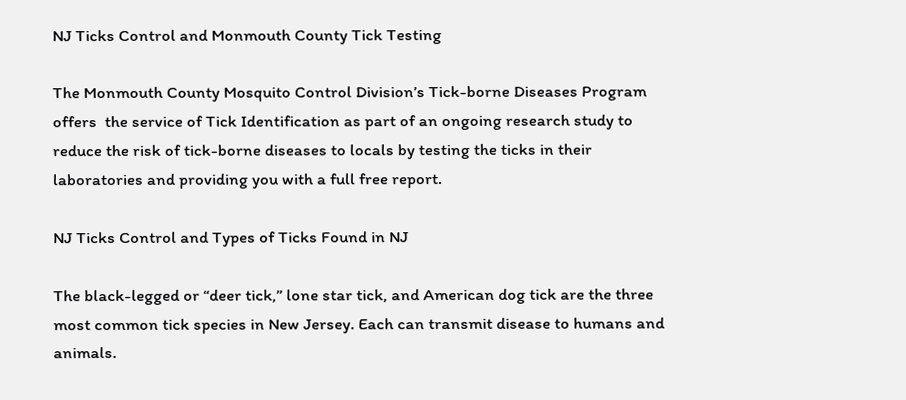NJ Ticks Control and Monmouth County Tick Testing

The Monmouth County Mosquito Control Division’s Tick-borne Diseases Program offers  the service of Tick Identification as part of an ongoing research study to reduce the risk of tick-borne diseases to locals by testing the ticks in their laboratories and providing you with a full free report.

NJ Ticks Control and Types of Ticks Found in NJ

The black-legged or “deer tick,” lone star tick, and American dog tick are the three most common tick species in New Jersey. Each can transmit disease to humans and animals.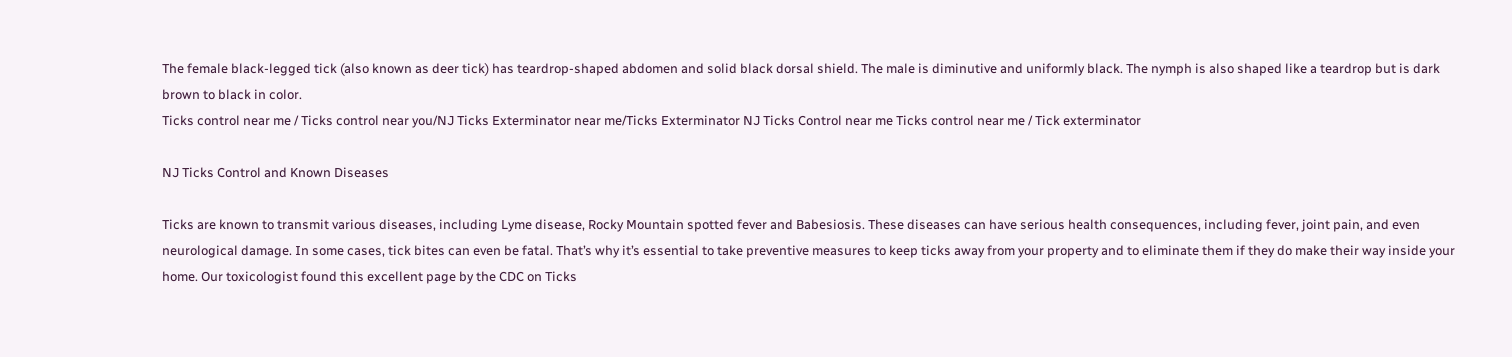The female black-legged tick (also known as deer tick) has teardrop-shaped abdomen and solid black dorsal shield. The male is diminutive and uniformly black. The nymph is also shaped like a teardrop but is dark brown to black in color.
Ticks control near me / Ticks control near you/NJ Ticks Exterminator near me/Ticks Exterminator NJ Ticks Control near me Ticks control near me / Tick exterminator

NJ Ticks Control and Known Diseases

Ticks are known to transmit various diseases, including Lyme disease, Rocky Mountain spotted fever and Babesiosis. These diseases can have serious health consequences, including fever, joint pain, and even neurological damage. In some cases, tick bites can even be fatal. That’s why it’s essential to take preventive measures to keep ticks away from your property and to eliminate them if they do make their way inside your home. Our toxicologist found this excellent page by the CDC on Ticks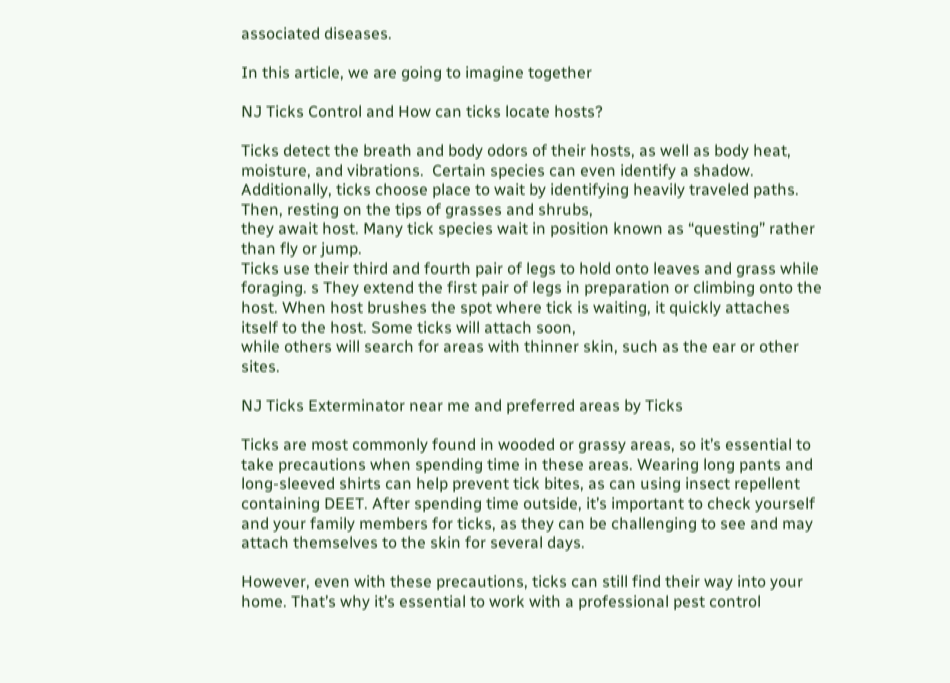associated diseases.

In this article, we are going to imagine together

NJ Ticks Control and How can ticks locate hosts?

Ticks detect the breath and body odors of their hosts, as well as body heat, moisture, and vibrations.  Certain species can even identify a shadow. Additionally, ticks choose place to wait by identifying heavily traveled paths. Then, resting on the tips of grasses and shrubs,
they await host. Many tick species wait in position known as “questing” rather than fly or jump.
Ticks use their third and fourth pair of legs to hold onto leaves and grass while foraging. s They extend the first pair of legs in preparation or climbing onto the host. When host brushes the spot where tick is waiting, it quickly attaches itself to the host. Some ticks will attach soon,
while others will search for areas with thinner skin, such as the ear or other sites.

NJ Ticks Exterminator near me and preferred areas by Ticks

Ticks are most commonly found in wooded or grassy areas, so it’s essential to take precautions when spending time in these areas. Wearing long pants and long-sleeved shirts can help prevent tick bites, as can using insect repellent containing DEET. After spending time outside, it’s important to check yourself and your family members for ticks, as they can be challenging to see and may attach themselves to the skin for several days.

However, even with these precautions, ticks can still find their way into your home. That’s why it’s essential to work with a professional pest control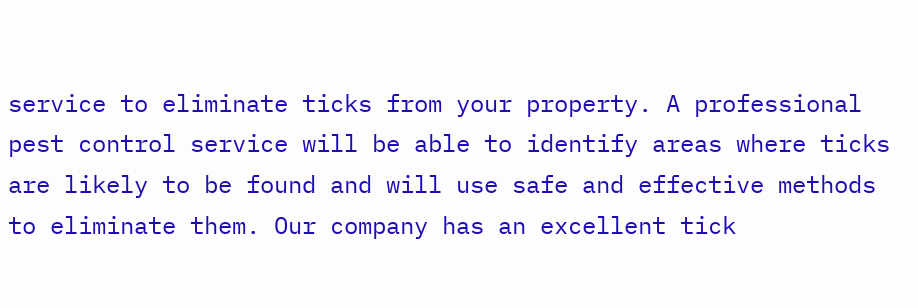service to eliminate ticks from your property. A professional pest control service will be able to identify areas where ticks are likely to be found and will use safe and effective methods to eliminate them. Our company has an excellent tick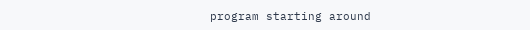program starting around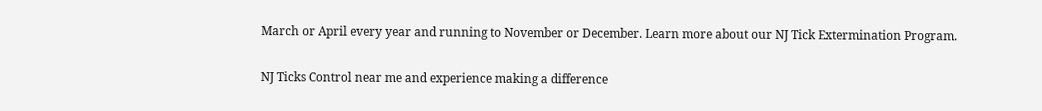March or April every year and running to November or December. Learn more about our NJ Tick Extermination Program.

NJ Ticks Control near me and experience making a difference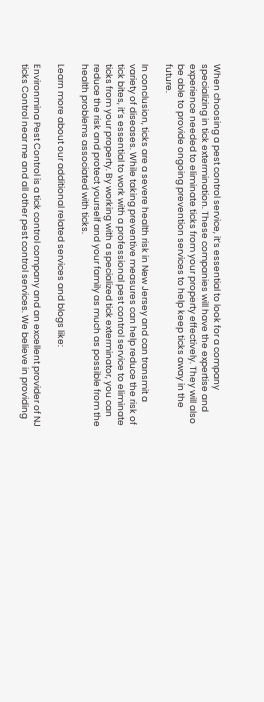When choosing a pest control service, it’s essential to look for a company specializing in tick extermination. These companies will have the expertise and experience needed to eliminate ticks from your property effectively. They will also be able to provide ongoing prevention services to help keep ticks away in the future.

In conclusion, ticks are a severe health risk in New Jersey and can transmit a variety of diseases. While taking preventive measures can help reduce the risk of tick bites, it’s essential to work with a professional pest control service to eliminate ticks from your property. By working with a specialized tick exterminator, you can reduce the risk and protect yourself and your family as much as possible from the health problems associated with ticks.

Learn more about our additional related services and blogs like:

Environmina Pest Control is a tick control company and an excellent provider of NJ ticks Control near me and all other pest control services. We believe in providing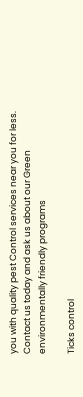you with quality pest Control services near you for less. Contact us today and ask us about our Green environmentally friendly programs

Ticks control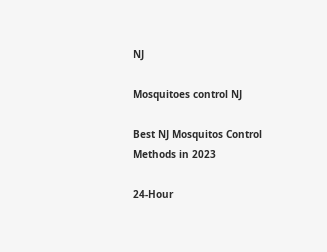NJ

Mosquitoes control NJ

Best NJ Mosquitos Control Methods in 2023

24-Hour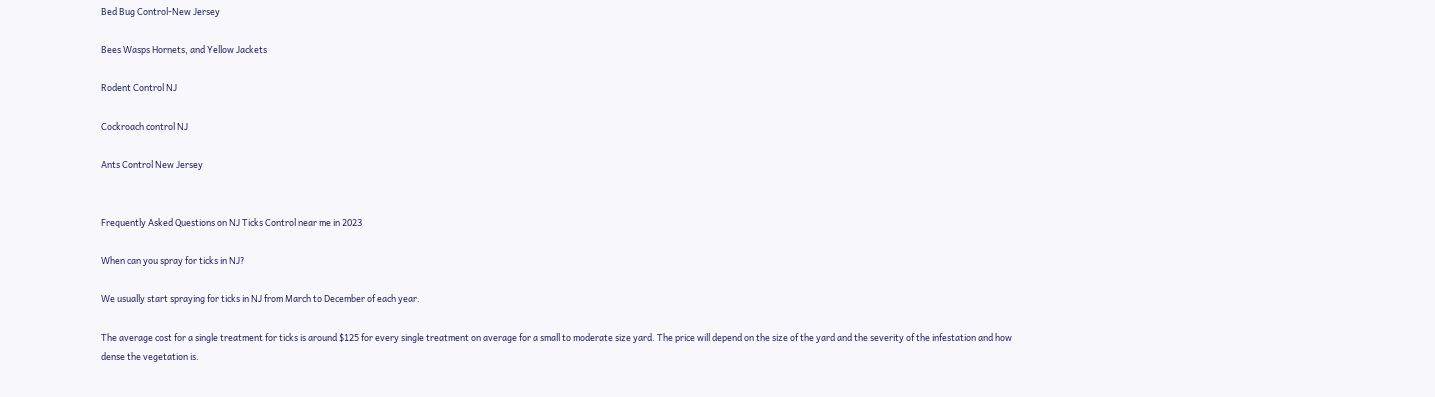Bed Bug Control-New Jersey

Bees Wasps Hornets, and Yellow Jackets

Rodent Control NJ

Cockroach control NJ

Ants Control New Jersey


Frequently Asked Questions on NJ Ticks Control near me in 2023

When can you spray for ticks in NJ?

We usually start spraying for ticks in NJ from March to December of each year.

The average cost for a single treatment for ticks is around $125 for every single treatment on average for a small to moderate size yard. The price will depend on the size of the yard and the severity of the infestation and how dense the vegetation is.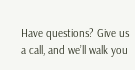Have questions? Give us a call, and we’ll walk you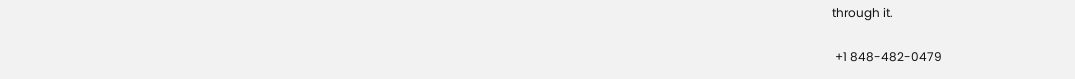through it.

 +1 848-482-0479